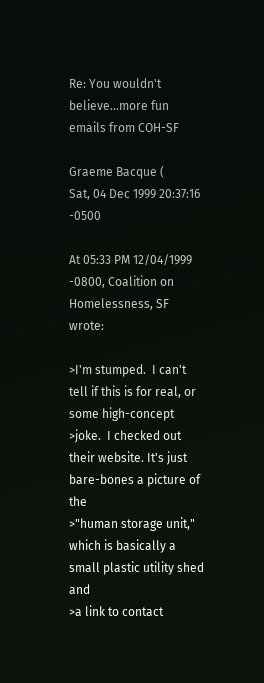Re: You wouldn't believe...more fun emails from COH-SF

Graeme Bacque (
Sat, 04 Dec 1999 20:37:16 -0500

At 05:33 PM 12/04/1999 -0800, Coalition on Homelessness, SF wrote:

>I'm stumped.  I can't tell if this is for real, or some high-concept
>joke.  I checked out their website. It's just bare-bones a picture of the
>"human storage unit," which is basically a small plastic utility shed and
>a link to contact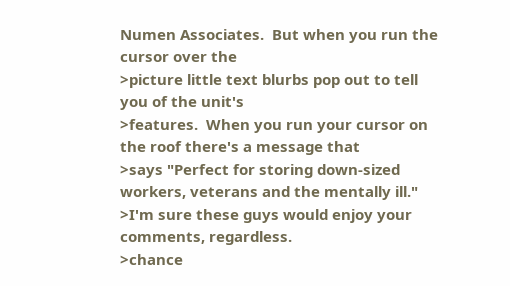Numen Associates.  But when you run the cursor over the
>picture little text blurbs pop out to tell you of the unit's
>features.  When you run your cursor on the roof there's a message that
>says "Perfect for storing down-sized workers, veterans and the mentally ill."
>I'm sure these guys would enjoy your comments, regardless.
>chance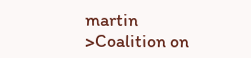martin
>Coalition on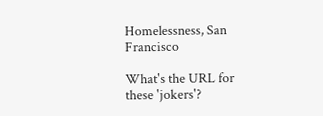Homelessness, San Francisco

What's the URL for these 'jokers'?